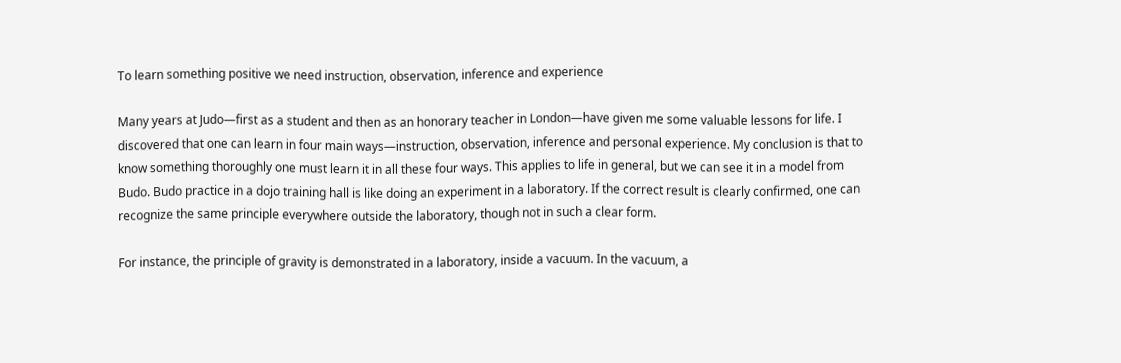To learn something positive we need instruction, observation, inference and experience

Many years at Judo—first as a student and then as an honorary teacher in London—have given me some valuable lessons for life. I discovered that one can learn in four main ways—instruction, observation, inference and personal experience. My conclusion is that to know something thoroughly one must learn it in all these four ways. This applies to life in general, but we can see it in a model from Budo. Budo practice in a dojo training hall is like doing an experiment in a laboratory. If the correct result is clearly confirmed, one can recognize the same principle everywhere outside the laboratory, though not in such a clear form.

For instance, the principle of gravity is demonstrated in a laboratory, inside a vacuum. In the vacuum, a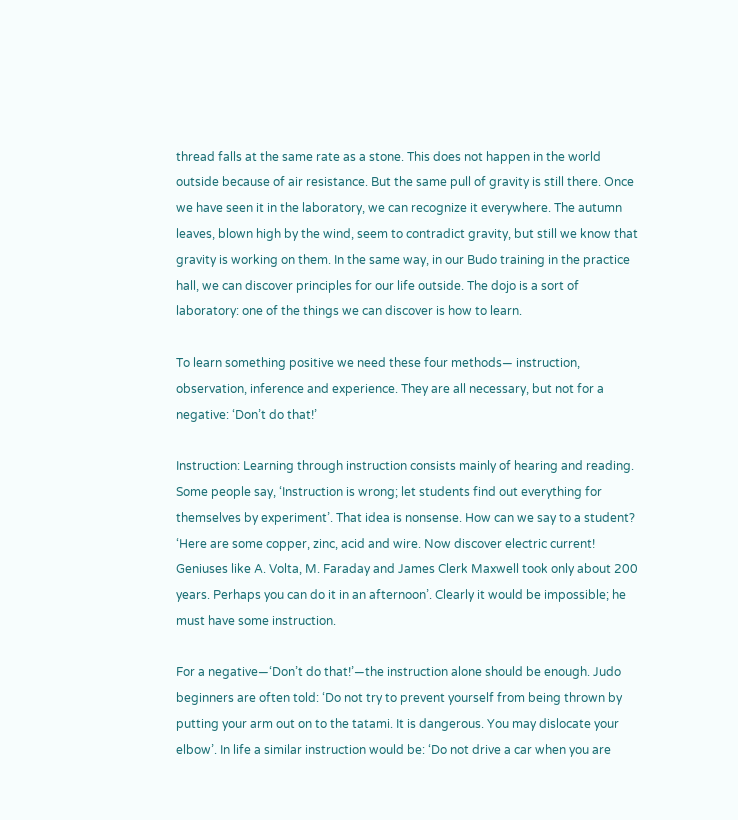thread falls at the same rate as a stone. This does not happen in the world outside because of air resistance. But the same pull of gravity is still there. Once we have seen it in the laboratory, we can recognize it everywhere. The autumn leaves, blown high by the wind, seem to contradict gravity, but still we know that gravity is working on them. In the same way, in our Budo training in the practice hall, we can discover principles for our life outside. The dojo is a sort of laboratory: one of the things we can discover is how to learn.

To learn something positive we need these four methods— instruction, observation, inference and experience. They are all necessary, but not for a negative: ‘Don’t do that!’

Instruction: Learning through instruction consists mainly of hearing and reading. Some people say, ‘Instruction is wrong; let students find out everything for themselves by experiment’. That idea is nonsense. How can we say to a student? ‘Here are some copper, zinc, acid and wire. Now discover electric current! Geniuses like A. Volta, M. Faraday and James Clerk Maxwell took only about 200 years. Perhaps you can do it in an afternoon’. Clearly it would be impossible; he must have some instruction.

For a negative—‘Don’t do that!’—the instruction alone should be enough. Judo beginners are often told: ‘Do not try to prevent yourself from being thrown by putting your arm out on to the tatami. It is dangerous. You may dislocate your elbow’. In life a similar instruction would be: ‘Do not drive a car when you are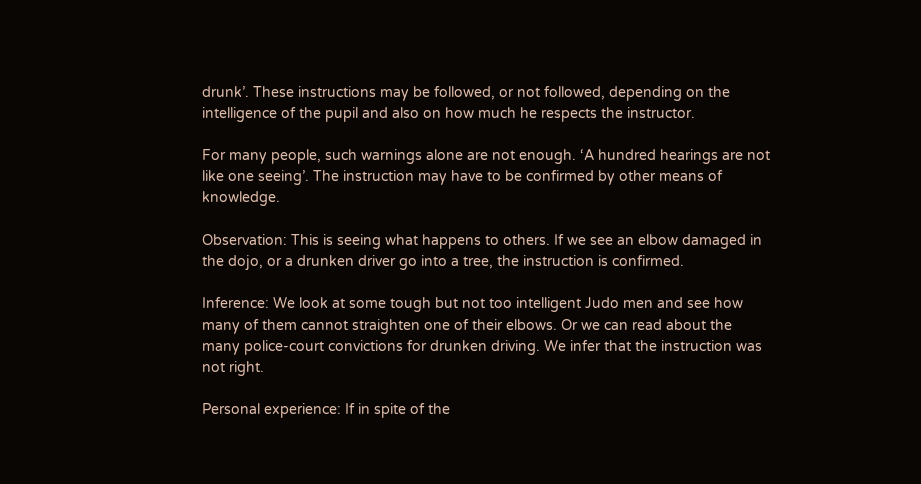drunk’. These instructions may be followed, or not followed, depending on the intelligence of the pupil and also on how much he respects the instructor.

For many people, such warnings alone are not enough. ‘A hundred hearings are not like one seeing’. The instruction may have to be confirmed by other means of knowledge.

Observation: This is seeing what happens to others. If we see an elbow damaged in the dojo, or a drunken driver go into a tree, the instruction is confirmed.

Inference: We look at some tough but not too intelligent Judo men and see how many of them cannot straighten one of their elbows. Or we can read about the many police-court convictions for drunken driving. We infer that the instruction was not right.

Personal experience: If in spite of the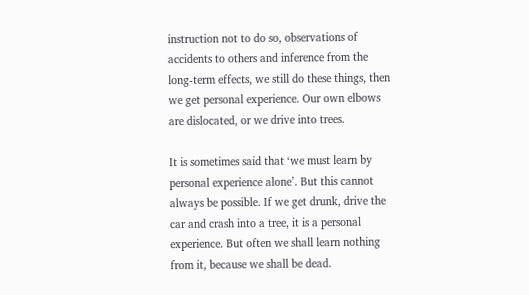instruction not to do so, observations of accidents to others and inference from the long-term effects, we still do these things, then we get personal experience. Our own elbows are dislocated, or we drive into trees.

It is sometimes said that ‘we must learn by personal experience alone’. But this cannot always be possible. If we get drunk, drive the car and crash into a tree, it is a personal experience. But often we shall learn nothing from it, because we shall be dead.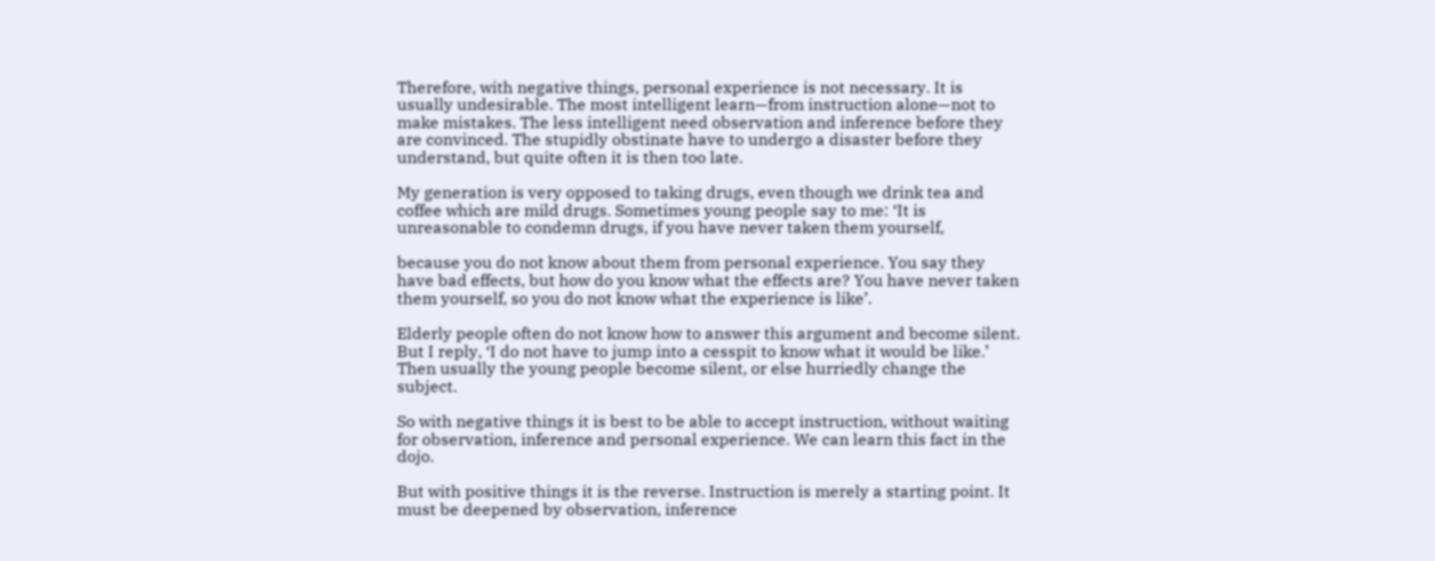Therefore, with negative things, personal experience is not necessary. It is usually undesirable. The most intelligent learn—from instruction alone—not to make mistakes. The less intelligent need observation and inference before they are convinced. The stupidly obstinate have to undergo a disaster before they understand, but quite often it is then too late.

My generation is very opposed to taking drugs, even though we drink tea and coffee which are mild drugs. Sometimes young people say to me: ‘It is unreasonable to condemn drugs, if you have never taken them yourself,

because you do not know about them from personal experience. You say they have bad effects, but how do you know what the effects are? You have never taken them yourself, so you do not know what the experience is like’.

Elderly people often do not know how to answer this argument and become silent. But I reply, ‘I do not have to jump into a cesspit to know what it would be like.’ Then usually the young people become silent, or else hurriedly change the subject.

So with negative things it is best to be able to accept instruction, without waiting for observation, inference and personal experience. We can learn this fact in the dojo.

But with positive things it is the reverse. Instruction is merely a starting point. It must be deepened by observation, inference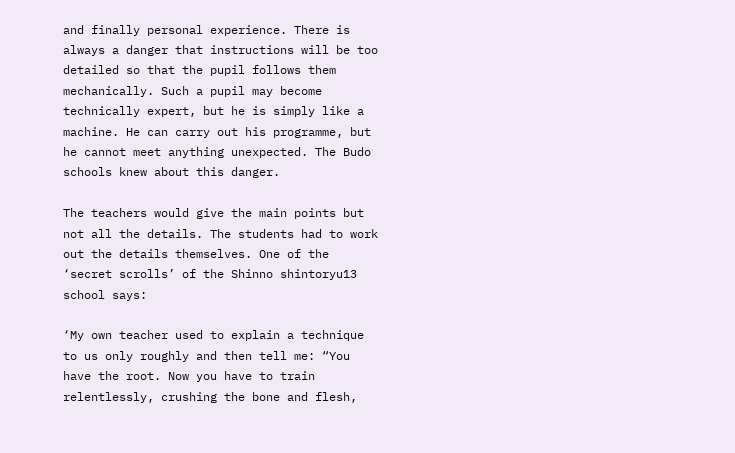and finally personal experience. There is always a danger that instructions will be too detailed so that the pupil follows them mechanically. Such a pupil may become technically expert, but he is simply like a machine. He can carry out his programme, but he cannot meet anything unexpected. The Budo schools knew about this danger.

The teachers would give the main points but not all the details. The students had to work out the details themselves. One of the ‘secret scrolls’ of the Shinno shintoryu13 school says:

‘My own teacher used to explain a technique to us only roughly and then tell me: “You have the root. Now you have to train relentlessly, crushing the bone and flesh,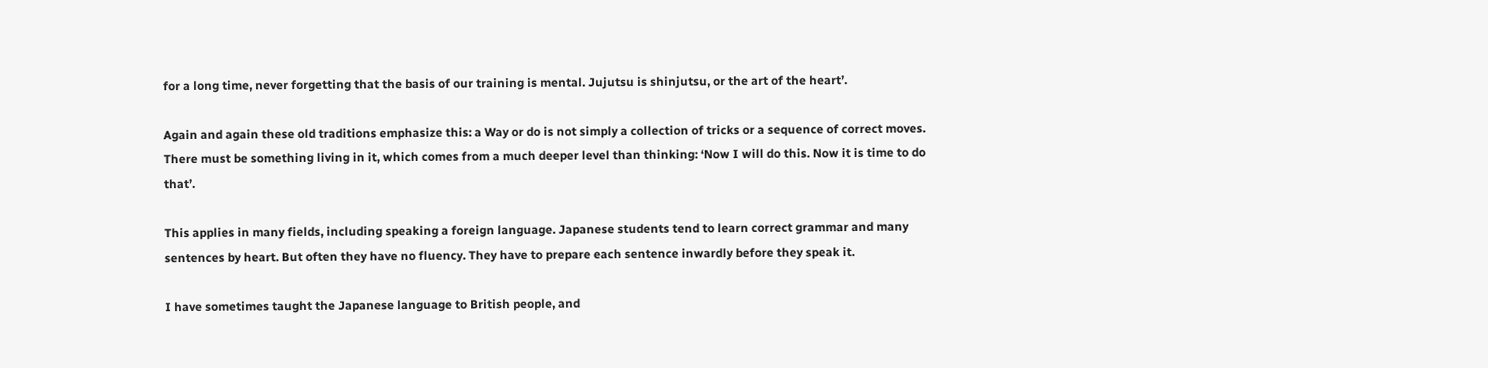for a long time, never forgetting that the basis of our training is mental. Jujutsu is shinjutsu, or the art of the heart’.

Again and again these old traditions emphasize this: a Way or do is not simply a collection of tricks or a sequence of correct moves. There must be something living in it, which comes from a much deeper level than thinking: ‘Now I will do this. Now it is time to do that’.

This applies in many fields, including speaking a foreign language. Japanese students tend to learn correct grammar and many sentences by heart. But often they have no fluency. They have to prepare each sentence inwardly before they speak it.

I have sometimes taught the Japanese language to British people, and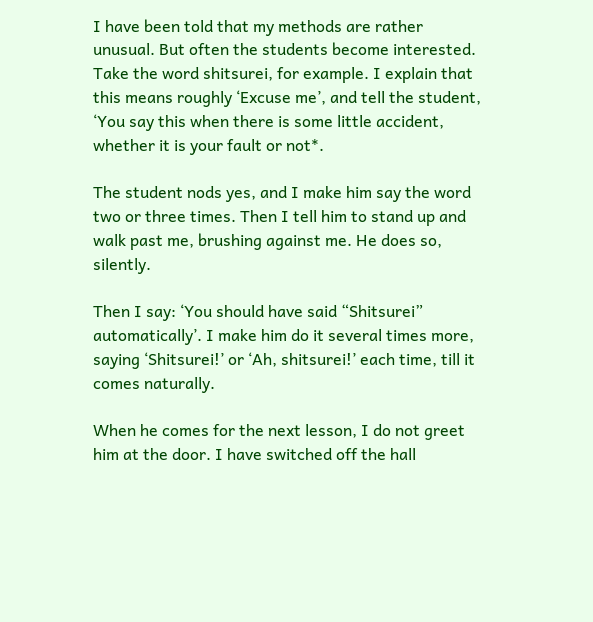I have been told that my methods are rather unusual. But often the students become interested. Take the word shitsurei, for example. I explain that this means roughly ‘Excuse me’, and tell the student, ‘You say this when there is some little accident, whether it is your fault or not*.

The student nods yes, and I make him say the word two or three times. Then I tell him to stand up and walk past me, brushing against me. He does so, silently.

Then I say: ‘You should have said “Shitsurei” automatically’. I make him do it several times more, saying ‘Shitsurei!’ or ‘Ah, shitsurei!’ each time, till it comes naturally.

When he comes for the next lesson, I do not greet him at the door. I have switched off the hall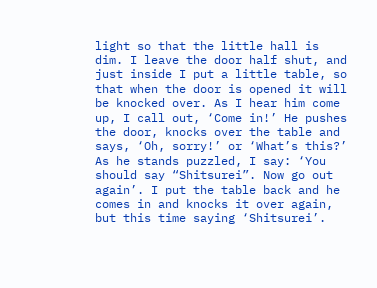light so that the little hall is dim. I leave the door half shut, and just inside I put a little table, so that when the door is opened it will be knocked over. As I hear him come up, I call out, ‘Come in!’ He pushes the door, knocks over the table and says, ‘Oh, sorry!’ or ‘What’s this?’ As he stands puzzled, I say: ‘You should say “Shitsurei”. Now go out again’. I put the table back and he comes in and knocks it over again, but this time saying ‘Shitsurei’.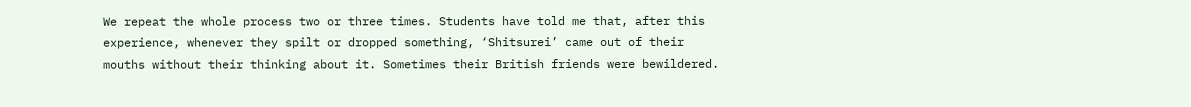We repeat the whole process two or three times. Students have told me that, after this experience, whenever they spilt or dropped something, ‘Shitsurei’ came out of their mouths without their thinking about it. Sometimes their British friends were bewildered.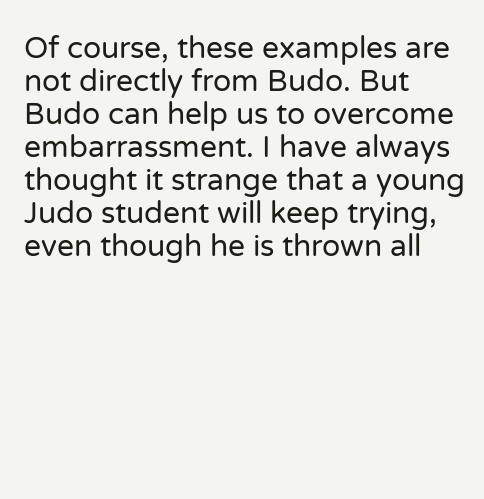Of course, these examples are not directly from Budo. But Budo can help us to overcome embarrassment. I have always thought it strange that a young Judo student will keep trying, even though he is thrown all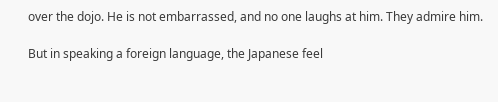over the dojo. He is not embarrassed, and no one laughs at him. They admire him.

But in speaking a foreign language, the Japanese feel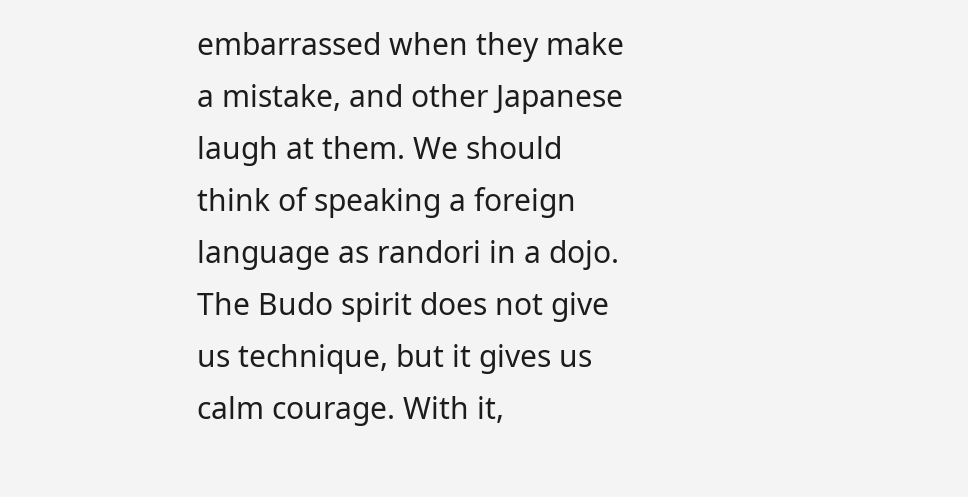embarrassed when they make a mistake, and other Japanese laugh at them. We should think of speaking a foreign language as randori in a dojo. The Budo spirit does not give us technique, but it gives us calm courage. With it,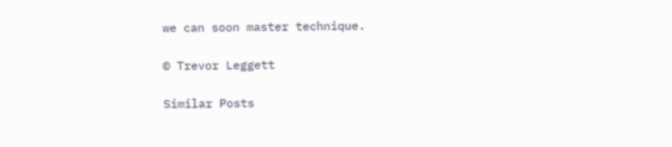we can soon master technique.

© Trevor Leggett

Similar Posts